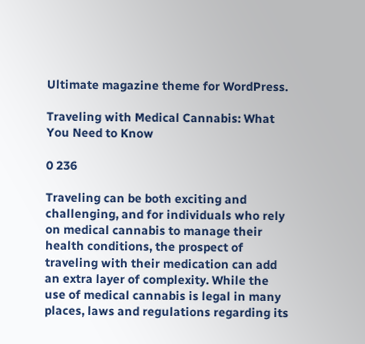Ultimate magazine theme for WordPress.

Traveling with Medical Cannabis: What You Need to Know

0 236

Traveling can be both exciting and challenging, and for individuals who rely on medical cannabis to manage their health conditions, the prospect of traveling with their medication can add an extra layer of complexity. While the use of medical cannabis is legal in many places, laws and regulations regarding its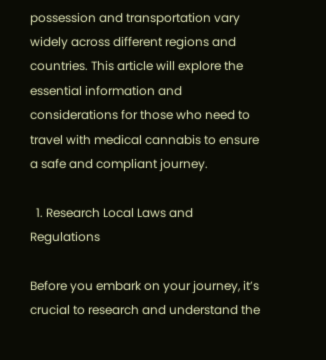possession and transportation vary widely across different regions and countries. This article will explore the essential information and considerations for those who need to travel with medical cannabis to ensure a safe and compliant journey.

  1. Research Local Laws and Regulations

Before you embark on your journey, it’s crucial to research and understand the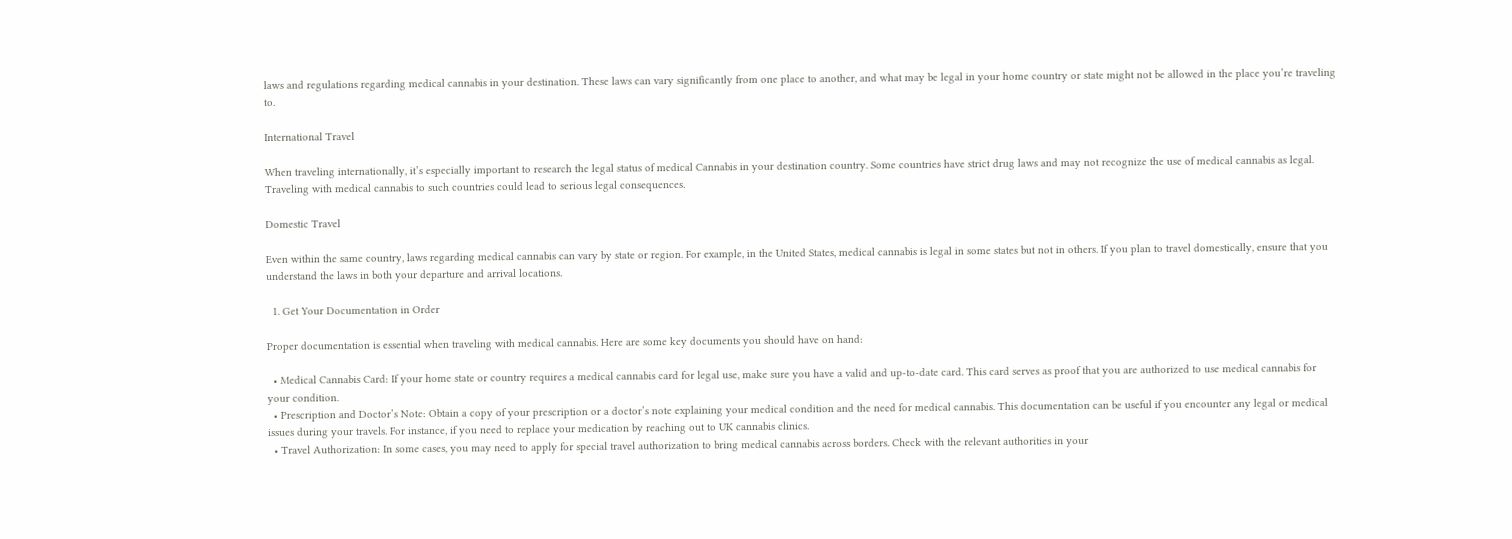laws and regulations regarding medical cannabis in your destination. These laws can vary significantly from one place to another, and what may be legal in your home country or state might not be allowed in the place you’re traveling to.

International Travel

When traveling internationally, it’s especially important to research the legal status of medical Cannabis in your destination country. Some countries have strict drug laws and may not recognize the use of medical cannabis as legal. Traveling with medical cannabis to such countries could lead to serious legal consequences.

Domestic Travel

Even within the same country, laws regarding medical cannabis can vary by state or region. For example, in the United States, medical cannabis is legal in some states but not in others. If you plan to travel domestically, ensure that you understand the laws in both your departure and arrival locations.

  1. Get Your Documentation in Order

Proper documentation is essential when traveling with medical cannabis. Here are some key documents you should have on hand:

  • Medical Cannabis Card: If your home state or country requires a medical cannabis card for legal use, make sure you have a valid and up-to-date card. This card serves as proof that you are authorized to use medical cannabis for your condition.
  • Prescription and Doctor’s Note: Obtain a copy of your prescription or a doctor’s note explaining your medical condition and the need for medical cannabis. This documentation can be useful if you encounter any legal or medical issues during your travels. For instance, if you need to replace your medication by reaching out to UK cannabis clinics.
  • Travel Authorization: In some cases, you may need to apply for special travel authorization to bring medical cannabis across borders. Check with the relevant authorities in your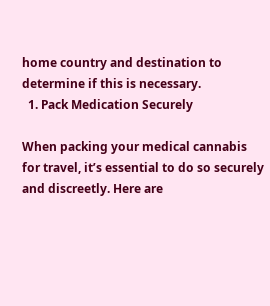home country and destination to determine if this is necessary.
  1. Pack Medication Securely

When packing your medical cannabis for travel, it’s essential to do so securely and discreetly. Here are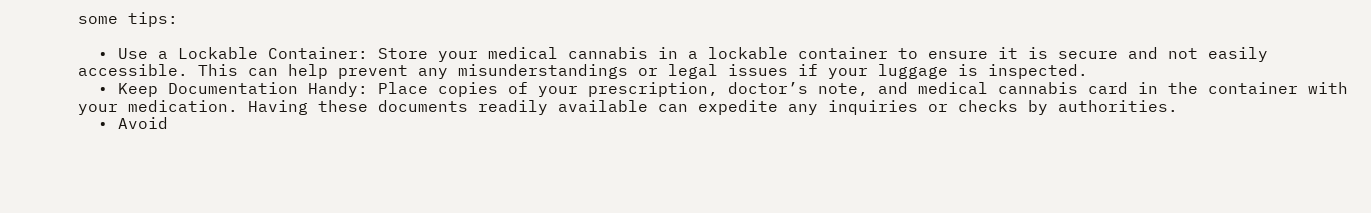some tips:

  • Use a Lockable Container: Store your medical cannabis in a lockable container to ensure it is secure and not easily accessible. This can help prevent any misunderstandings or legal issues if your luggage is inspected.
  • Keep Documentation Handy: Place copies of your prescription, doctor’s note, and medical cannabis card in the container with your medication. Having these documents readily available can expedite any inquiries or checks by authorities.
  • Avoid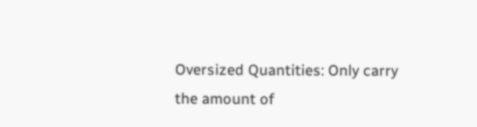Oversized Quantities: Only carry the amount of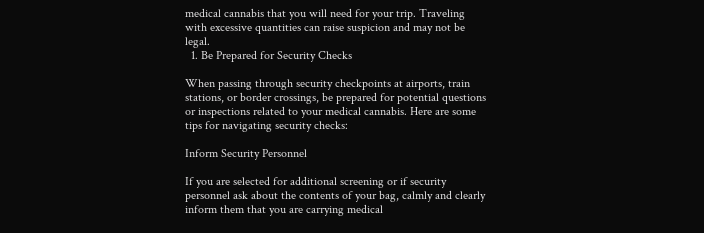medical cannabis that you will need for your trip. Traveling with excessive quantities can raise suspicion and may not be legal.
  1. Be Prepared for Security Checks

When passing through security checkpoints at airports, train stations, or border crossings, be prepared for potential questions or inspections related to your medical cannabis. Here are some tips for navigating security checks:

Inform Security Personnel

If you are selected for additional screening or if security personnel ask about the contents of your bag, calmly and clearly inform them that you are carrying medical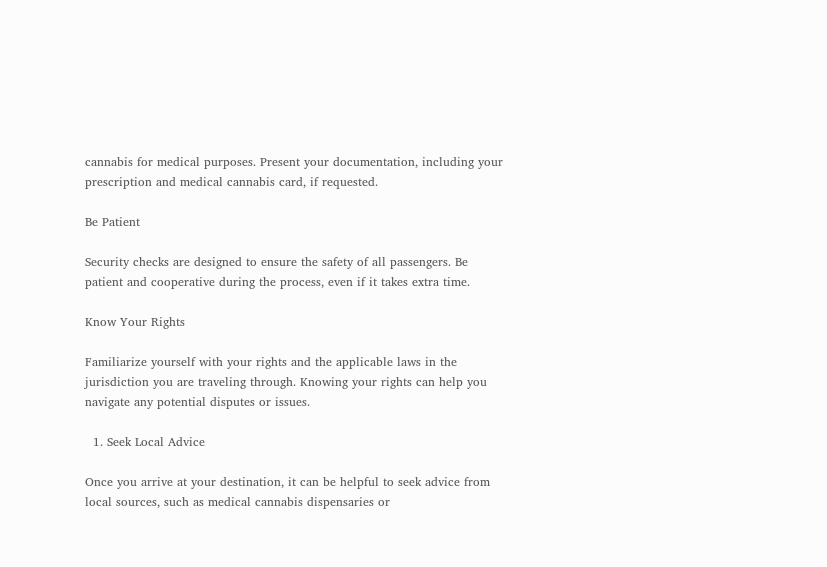cannabis for medical purposes. Present your documentation, including your prescription and medical cannabis card, if requested.

Be Patient

Security checks are designed to ensure the safety of all passengers. Be patient and cooperative during the process, even if it takes extra time.

Know Your Rights

Familiarize yourself with your rights and the applicable laws in the jurisdiction you are traveling through. Knowing your rights can help you navigate any potential disputes or issues.

  1. Seek Local Advice

Once you arrive at your destination, it can be helpful to seek advice from local sources, such as medical cannabis dispensaries or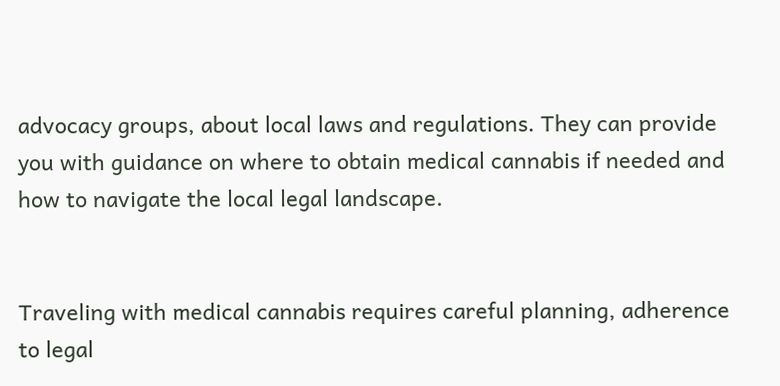advocacy groups, about local laws and regulations. They can provide you with guidance on where to obtain medical cannabis if needed and how to navigate the local legal landscape.


Traveling with medical cannabis requires careful planning, adherence to legal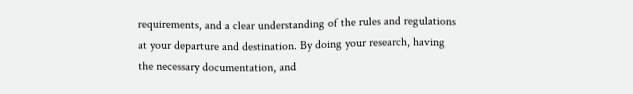requirements, and a clear understanding of the rules and regulations at your departure and destination. By doing your research, having the necessary documentation, and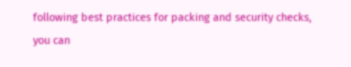following best practices for packing and security checks, you can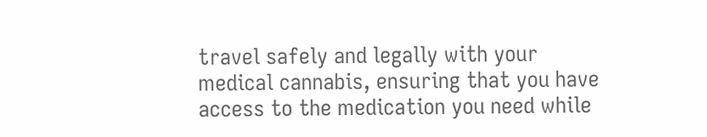travel safely and legally with your medical cannabis, ensuring that you have access to the medication you need while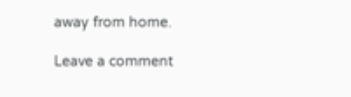away from home.

Leave a comment